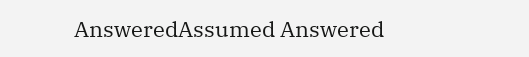AnsweredAssumed Answered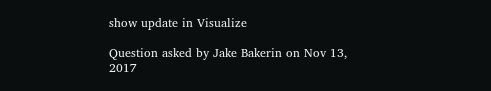show update in Visualize

Question asked by Jake Bakerin on Nov 13, 2017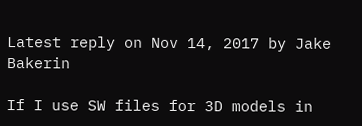Latest reply on Nov 14, 2017 by Jake Bakerin

If I use SW files for 3D models in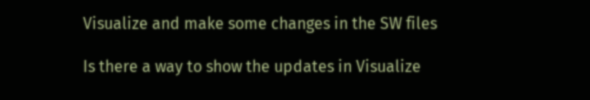Visualize and make some changes in the SW files

Is there a way to show the updates in Visualize